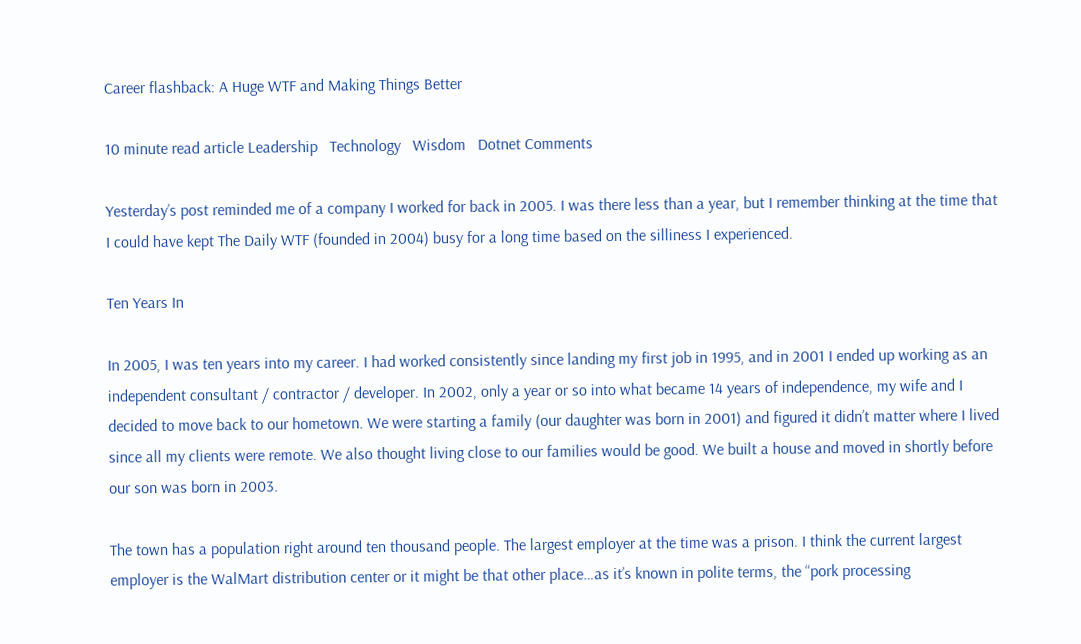Career flashback: A Huge WTF and Making Things Better

10 minute read article Leadership   Technology   Wisdom   Dotnet Comments

Yesterday’s post reminded me of a company I worked for back in 2005. I was there less than a year, but I remember thinking at the time that I could have kept The Daily WTF (founded in 2004) busy for a long time based on the silliness I experienced.

Ten Years In

In 2005, I was ten years into my career. I had worked consistently since landing my first job in 1995, and in 2001 I ended up working as an independent consultant / contractor / developer. In 2002, only a year or so into what became 14 years of independence, my wife and I decided to move back to our hometown. We were starting a family (our daughter was born in 2001) and figured it didn’t matter where I lived since all my clients were remote. We also thought living close to our families would be good. We built a house and moved in shortly before our son was born in 2003.

The town has a population right around ten thousand people. The largest employer at the time was a prison. I think the current largest employer is the WalMart distribution center or it might be that other place…as it’s known in polite terms, the “pork processing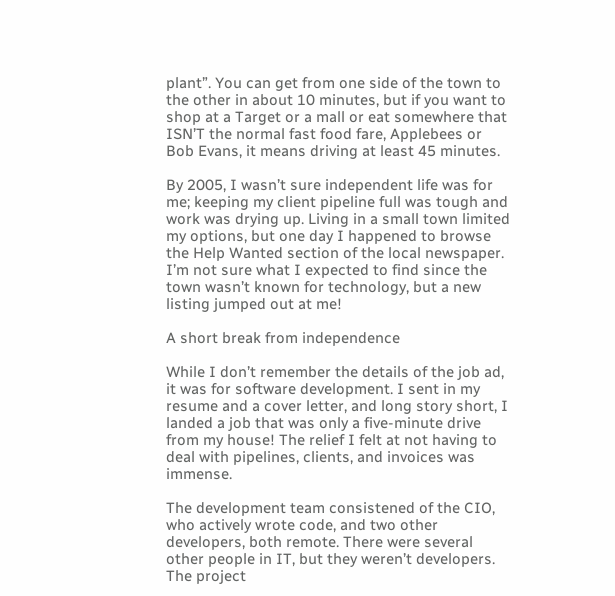plant”. You can get from one side of the town to the other in about 10 minutes, but if you want to shop at a Target or a mall or eat somewhere that ISN’T the normal fast food fare, Applebees or Bob Evans, it means driving at least 45 minutes.

By 2005, I wasn’t sure independent life was for me; keeping my client pipeline full was tough and work was drying up. Living in a small town limited my options, but one day I happened to browse the Help Wanted section of the local newspaper. I’m not sure what I expected to find since the town wasn’t known for technology, but a new listing jumped out at me!

A short break from independence

While I don’t remember the details of the job ad, it was for software development. I sent in my resume and a cover letter, and long story short, I landed a job that was only a five-minute drive from my house! The relief I felt at not having to deal with pipelines, clients, and invoices was immense.

The development team consistened of the CIO, who actively wrote code, and two other developers, both remote. There were several other people in IT, but they weren’t developers. The project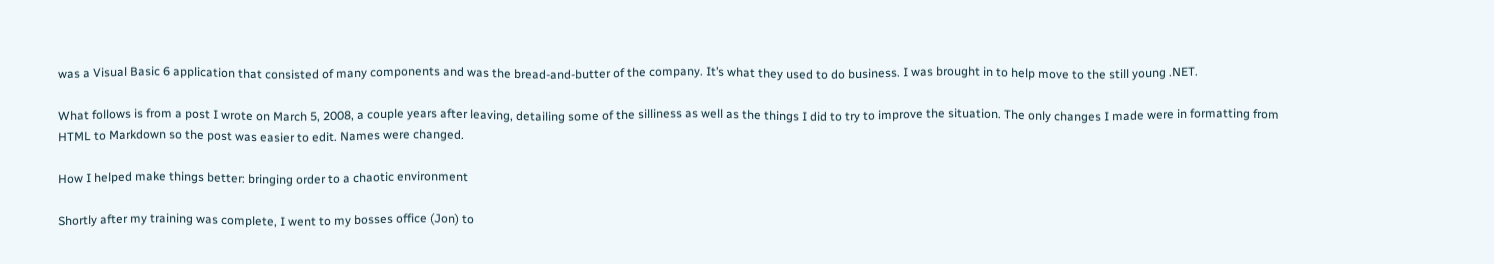was a Visual Basic 6 application that consisted of many components and was the bread-and-butter of the company. It’s what they used to do business. I was brought in to help move to the still young .NET.

What follows is from a post I wrote on March 5, 2008, a couple years after leaving, detailing some of the silliness as well as the things I did to try to improve the situation. The only changes I made were in formatting from HTML to Markdown so the post was easier to edit. Names were changed.

How I helped make things better: bringing order to a chaotic environment

Shortly after my training was complete, I went to my bosses office (Jon) to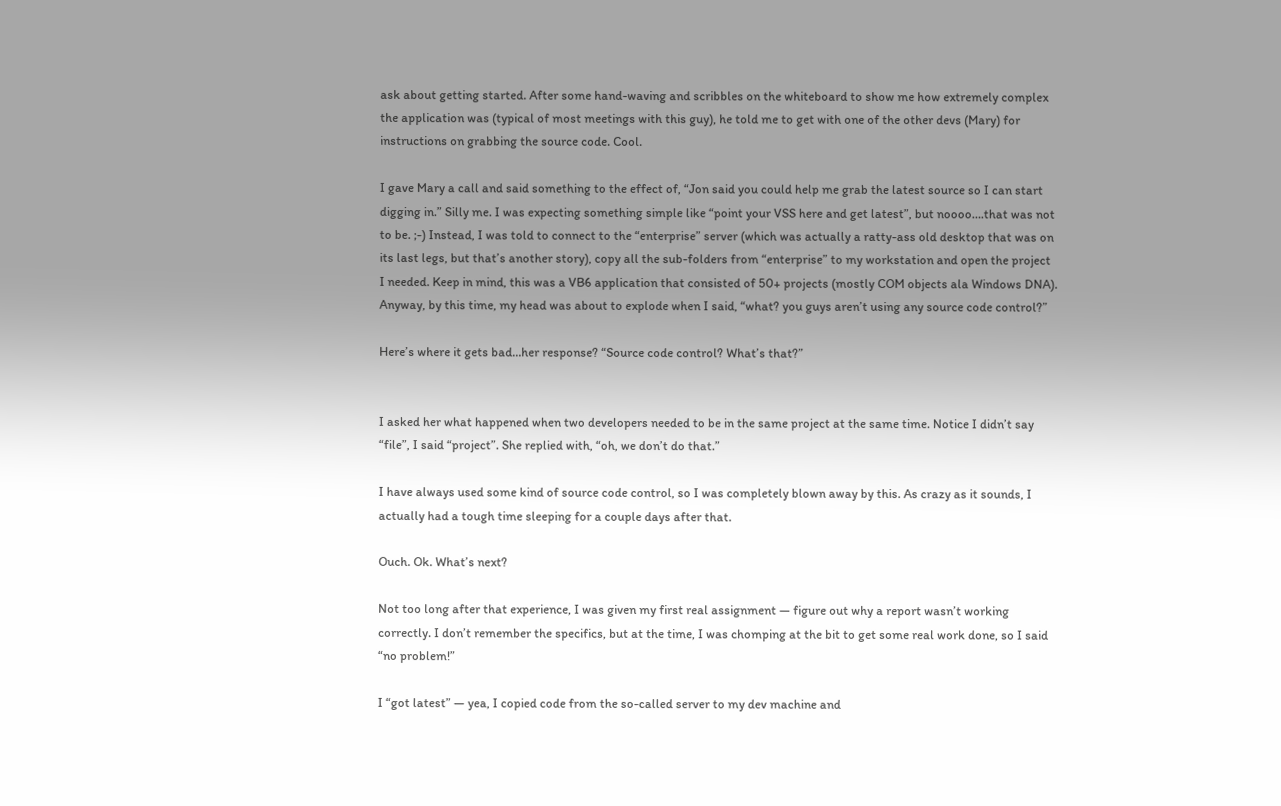ask about getting started. After some hand-waving and scribbles on the whiteboard to show me how extremely complex the application was (typical of most meetings with this guy), he told me to get with one of the other devs (Mary) for instructions on grabbing the source code. Cool.

I gave Mary a call and said something to the effect of, “Jon said you could help me grab the latest source so I can start digging in.” Silly me. I was expecting something simple like “point your VSS here and get latest”, but noooo….that was not to be. ;-) Instead, I was told to connect to the “enterprise” server (which was actually a ratty-ass old desktop that was on its last legs, but that’s another story), copy all the sub-folders from “enterprise” to my workstation and open the project I needed. Keep in mind, this was a VB6 application that consisted of 50+ projects (mostly COM objects ala Windows DNA). Anyway, by this time, my head was about to explode when I said, “what? you guys aren’t using any source code control?”

Here’s where it gets bad…her response? “Source code control? What’s that?”


I asked her what happened when two developers needed to be in the same project at the same time. Notice I didn’t say “file”, I said “project”. She replied with, “oh, we don’t do that.”

I have always used some kind of source code control, so I was completely blown away by this. As crazy as it sounds, I actually had a tough time sleeping for a couple days after that.

Ouch. Ok. What’s next?

Not too long after that experience, I was given my first real assignment — figure out why a report wasn’t working correctly. I don’t remember the specifics, but at the time, I was chomping at the bit to get some real work done, so I said “no problem!”

I “got latest” — yea, I copied code from the so-called server to my dev machine and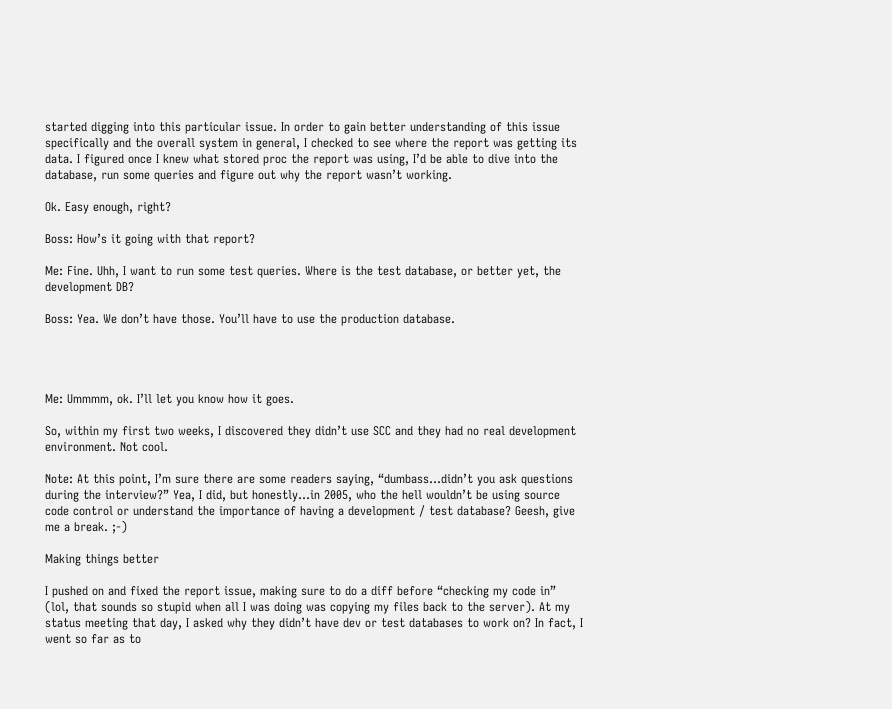started digging into this particular issue. In order to gain better understanding of this issue specifically and the overall system in general, I checked to see where the report was getting its data. I figured once I knew what stored proc the report was using, I’d be able to dive into the database, run some queries and figure out why the report wasn’t working.

Ok. Easy enough, right?

Boss: How’s it going with that report?

Me: Fine. Uhh, I want to run some test queries. Where is the test database, or better yet, the development DB?

Boss: Yea. We don’t have those. You’ll have to use the production database.




Me: Ummmm, ok. I’ll let you know how it goes.

So, within my first two weeks, I discovered they didn’t use SCC and they had no real development environment. Not cool.

Note: At this point, I’m sure there are some readers saying, “dumbass…didn’t you ask questions during the interview?” Yea, I did, but honestly…in 2005, who the hell wouldn’t be using source code control or understand the importance of having a development / test database? Geesh, give me a break. ;-)

Making things better

I pushed on and fixed the report issue, making sure to do a diff before “checking my code in” (lol, that sounds so stupid when all I was doing was copying my files back to the server). At my status meeting that day, I asked why they didn’t have dev or test databases to work on? In fact, I went so far as to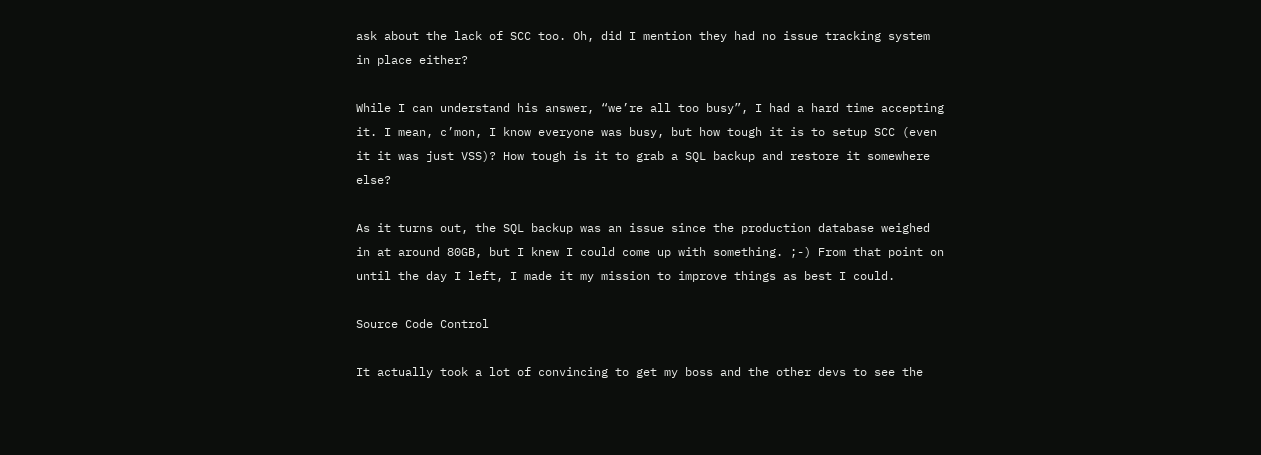ask about the lack of SCC too. Oh, did I mention they had no issue tracking system in place either?

While I can understand his answer, “we’re all too busy”, I had a hard time accepting it. I mean, c’mon, I know everyone was busy, but how tough it is to setup SCC (even it it was just VSS)? How tough is it to grab a SQL backup and restore it somewhere else?

As it turns out, the SQL backup was an issue since the production database weighed in at around 80GB, but I knew I could come up with something. ;-) From that point on until the day I left, I made it my mission to improve things as best I could.

Source Code Control

It actually took a lot of convincing to get my boss and the other devs to see the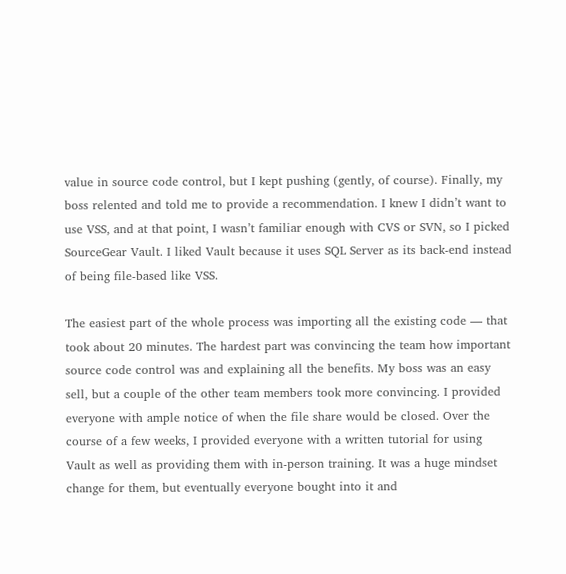value in source code control, but I kept pushing (gently, of course). Finally, my boss relented and told me to provide a recommendation. I knew I didn’t want to use VSS, and at that point, I wasn’t familiar enough with CVS or SVN, so I picked SourceGear Vault. I liked Vault because it uses SQL Server as its back-end instead of being file-based like VSS.

The easiest part of the whole process was importing all the existing code — that took about 20 minutes. The hardest part was convincing the team how important source code control was and explaining all the benefits. My boss was an easy sell, but a couple of the other team members took more convincing. I provided everyone with ample notice of when the file share would be closed. Over the course of a few weeks, I provided everyone with a written tutorial for using Vault as well as providing them with in-person training. It was a huge mindset change for them, but eventually everyone bought into it and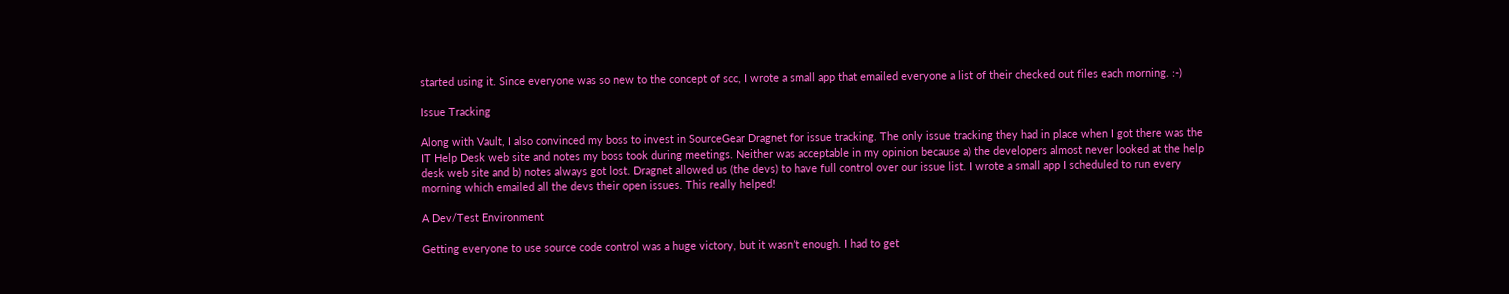started using it. Since everyone was so new to the concept of scc, I wrote a small app that emailed everyone a list of their checked out files each morning. :-)

Issue Tracking

Along with Vault, I also convinced my boss to invest in SourceGear Dragnet for issue tracking. The only issue tracking they had in place when I got there was the IT Help Desk web site and notes my boss took during meetings. Neither was acceptable in my opinion because a) the developers almost never looked at the help desk web site and b) notes always got lost. Dragnet allowed us (the devs) to have full control over our issue list. I wrote a small app I scheduled to run every morning which emailed all the devs their open issues. This really helped!

A Dev/Test Environment

Getting everyone to use source code control was a huge victory, but it wasn’t enough. I had to get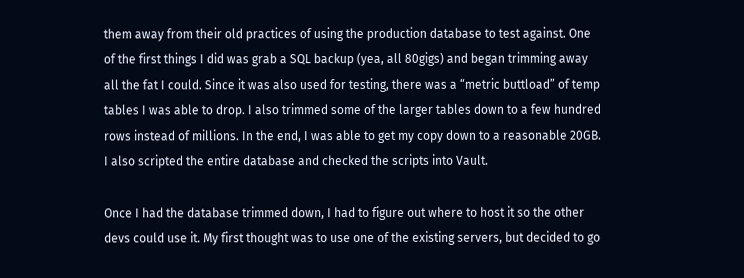them away from their old practices of using the production database to test against. One of the first things I did was grab a SQL backup (yea, all 80gigs) and began trimming away all the fat I could. Since it was also used for testing, there was a “metric buttload” of temp tables I was able to drop. I also trimmed some of the larger tables down to a few hundred rows instead of millions. In the end, I was able to get my copy down to a reasonable 20GB. I also scripted the entire database and checked the scripts into Vault.

Once I had the database trimmed down, I had to figure out where to host it so the other devs could use it. My first thought was to use one of the existing servers, but decided to go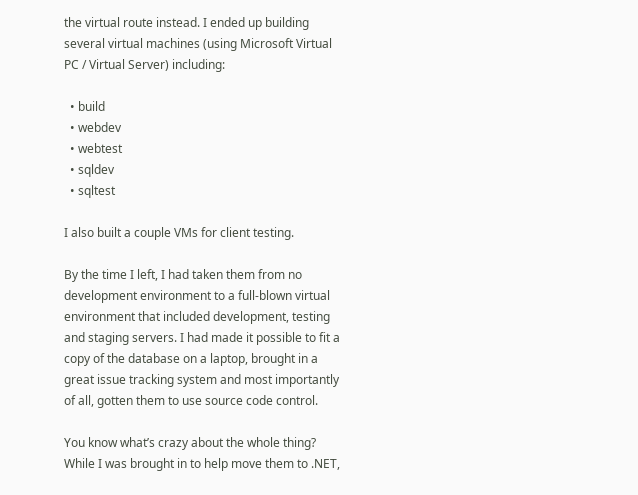the virtual route instead. I ended up building several virtual machines (using Microsoft Virtual PC / Virtual Server) including:

  • build
  • webdev
  • webtest
  • sqldev
  • sqltest

I also built a couple VMs for client testing.

By the time I left, I had taken them from no development environment to a full-blown virtual environment that included development, testing and staging servers. I had made it possible to fit a copy of the database on a laptop, brought in a great issue tracking system and most importantly of all, gotten them to use source code control.

You know what’s crazy about the whole thing? While I was brought in to help move them to .NET,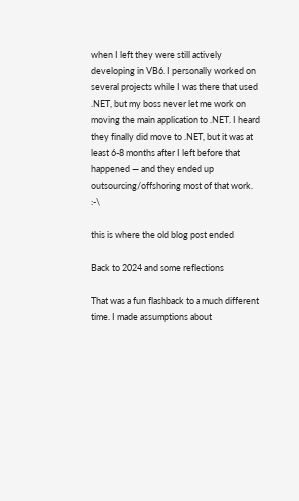when I left they were still actively developing in VB6. I personally worked on several projects while I was there that used .NET, but my boss never let me work on moving the main application to .NET. I heard they finally did move to .NET, but it was at least 6-8 months after I left before that happened — and they ended up outsourcing/offshoring most of that work. :-\

this is where the old blog post ended

Back to 2024 and some reflections

That was a fun flashback to a much different time. I made assumptions about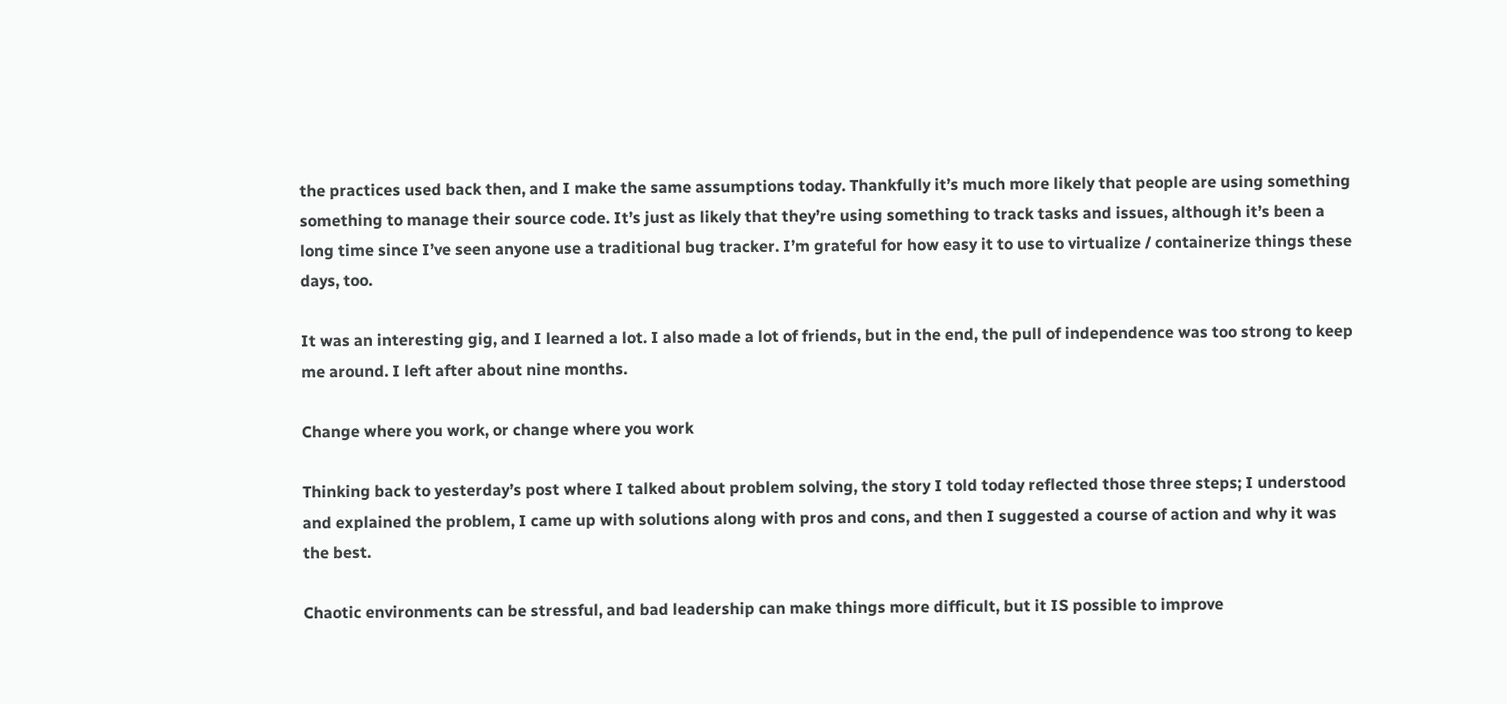the practices used back then, and I make the same assumptions today. Thankfully it’s much more likely that people are using something something to manage their source code. It’s just as likely that they’re using something to track tasks and issues, although it’s been a long time since I’ve seen anyone use a traditional bug tracker. I’m grateful for how easy it to use to virtualize / containerize things these days, too.

It was an interesting gig, and I learned a lot. I also made a lot of friends, but in the end, the pull of independence was too strong to keep me around. I left after about nine months.

Change where you work, or change where you work

Thinking back to yesterday’s post where I talked about problem solving, the story I told today reflected those three steps; I understood and explained the problem, I came up with solutions along with pros and cons, and then I suggested a course of action and why it was the best.

Chaotic environments can be stressful, and bad leadership can make things more difficult, but it IS possible to improve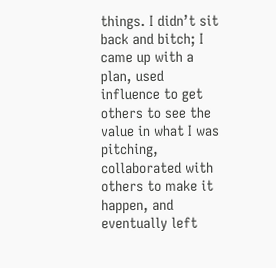things. I didn’t sit back and bitch; I came up with a plan, used influence to get others to see the value in what I was pitching, collaborated with others to make it happen, and eventually left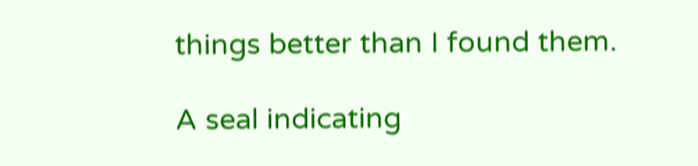things better than I found them.

A seal indicating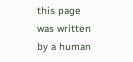this page was written by a human